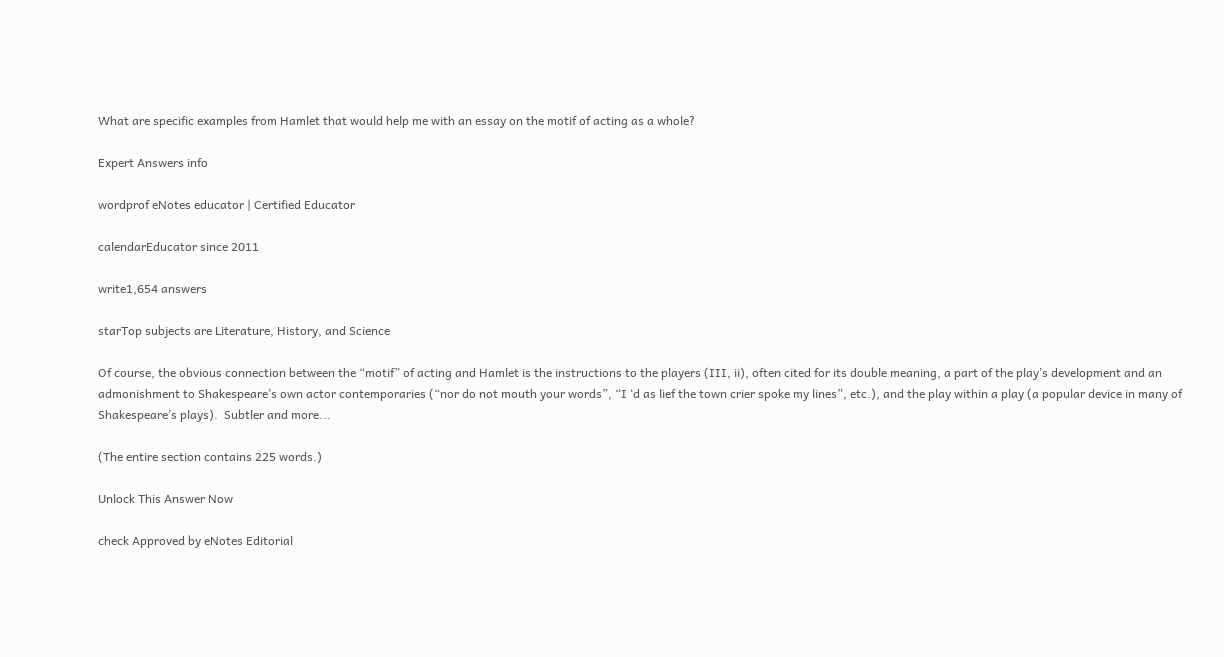What are specific examples from Hamlet that would help me with an essay on the motif of acting as a whole?

Expert Answers info

wordprof eNotes educator | Certified Educator

calendarEducator since 2011

write1,654 answers

starTop subjects are Literature, History, and Science

Of course, the obvious connection between the “motif” of acting and Hamlet is the instructions to the players (III, ii), often cited for its double meaning, a part of the play’s development and an admonishment to Shakespeare’s own actor contemporaries (“nor do not mouth your words”, “I ‘d as lief the town crier spoke my lines”, etc.), and the play within a play (a popular device in many of Shakespeare’s plays).  Subtler and more...

(The entire section contains 225 words.)

Unlock This Answer Now

check Approved by eNotes Editorial